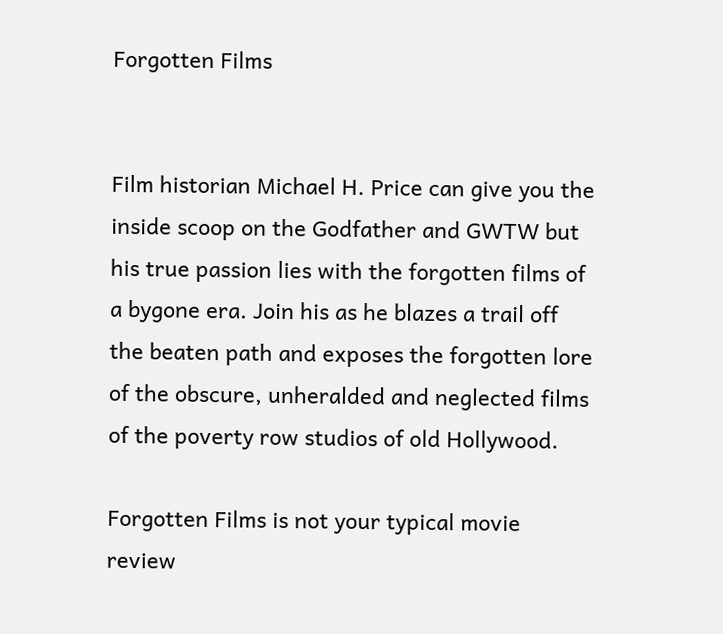Forgotten Films


Film historian Michael H. Price can give you the inside scoop on the Godfather and GWTW but his true passion lies with the forgotten films of a bygone era. Join his as he blazes a trail off the beaten path and exposes the forgotten lore of the obscure, unheralded and neglected films of the poverty row studios of old Hollywood.

Forgotten Films is not your typical movie review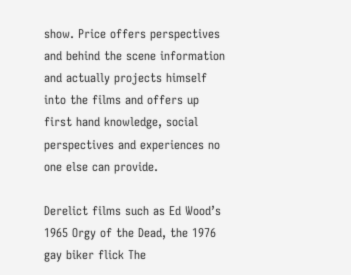show. Price offers perspectives and behind the scene information and actually projects himself into the films and offers up first hand knowledge, social perspectives and experiences no one else can provide.

Derelict films such as Ed Wood’s 1965 Orgy of the Dead, the 1976 gay biker flick The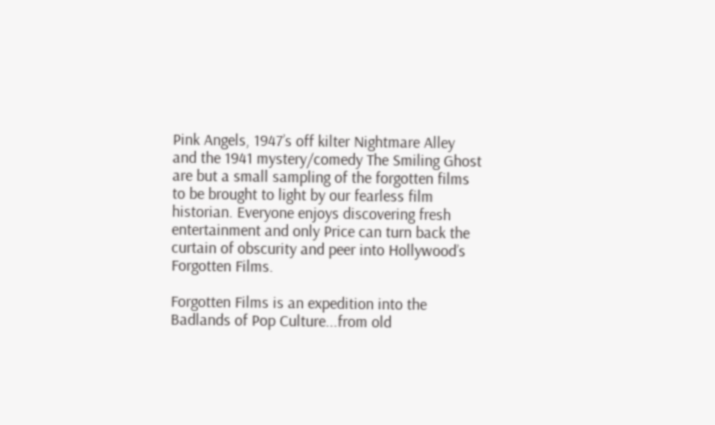Pink Angels, 1947’s off kilter Nightmare Alley and the 1941 mystery/comedy The Smiling Ghost are but a small sampling of the forgotten films to be brought to light by our fearless film historian. Everyone enjoys discovering fresh entertainment and only Price can turn back the curtain of obscurity and peer into Hollywood’s Forgotten Films.

Forgotten Films is an expedition into the Badlands of Pop Culture...from old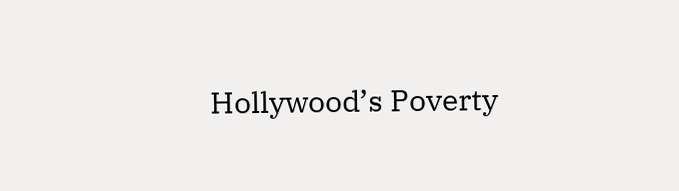Hollywood’s Poverty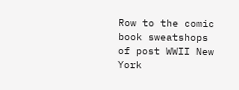Row to the comic book sweatshops of post WWII New York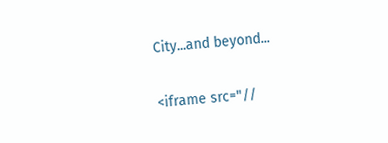City...and beyond...

<iframe src="//